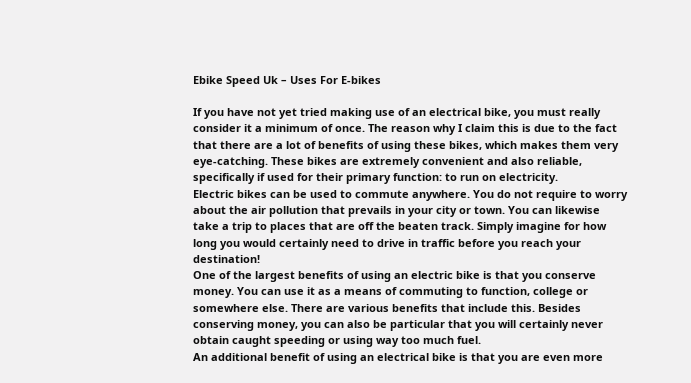Ebike Speed Uk – Uses For E-bikes

If you have not yet tried making use of an electrical bike, you must really consider it a minimum of once. The reason why I claim this is due to the fact that there are a lot of benefits of using these bikes, which makes them very eye-catching. These bikes are extremely convenient and also reliable, specifically if used for their primary function: to run on electricity.
Electric bikes can be used to commute anywhere. You do not require to worry about the air pollution that prevails in your city or town. You can likewise take a trip to places that are off the beaten track. Simply imagine for how long you would certainly need to drive in traffic before you reach your destination!
One of the largest benefits of using an electric bike is that you conserve money. You can use it as a means of commuting to function, college or somewhere else. There are various benefits that include this. Besides conserving money, you can also be particular that you will certainly never obtain caught speeding or using way too much fuel.
An additional benefit of using an electrical bike is that you are even more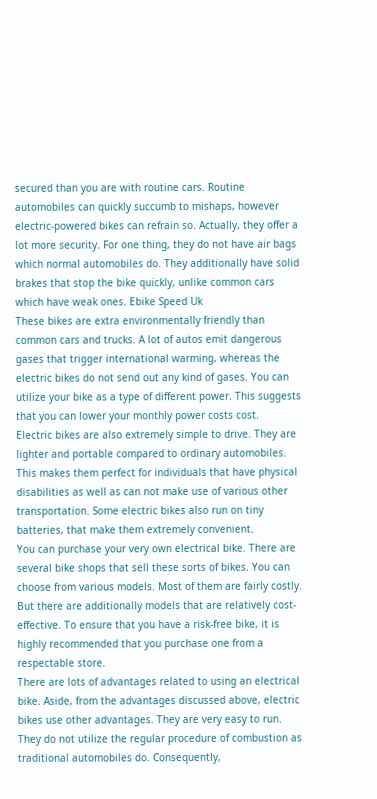secured than you are with routine cars. Routine automobiles can quickly succumb to mishaps, however electric-powered bikes can refrain so. Actually, they offer a lot more security. For one thing, they do not have air bags which normal automobiles do. They additionally have solid brakes that stop the bike quickly, unlike common cars which have weak ones. Ebike Speed Uk
These bikes are extra environmentally friendly than common cars and trucks. A lot of autos emit dangerous gases that trigger international warming, whereas the electric bikes do not send out any kind of gases. You can utilize your bike as a type of different power. This suggests that you can lower your monthly power costs cost.
Electric bikes are also extremely simple to drive. They are lighter and portable compared to ordinary automobiles. This makes them perfect for individuals that have physical disabilities as well as can not make use of various other transportation. Some electric bikes also run on tiny batteries, that make them extremely convenient.
You can purchase your very own electrical bike. There are several bike shops that sell these sorts of bikes. You can choose from various models. Most of them are fairly costly. But there are additionally models that are relatively cost-effective. To ensure that you have a risk-free bike, it is highly recommended that you purchase one from a respectable store.
There are lots of advantages related to using an electrical bike. Aside, from the advantages discussed above, electric bikes use other advantages. They are very easy to run. They do not utilize the regular procedure of combustion as traditional automobiles do. Consequently,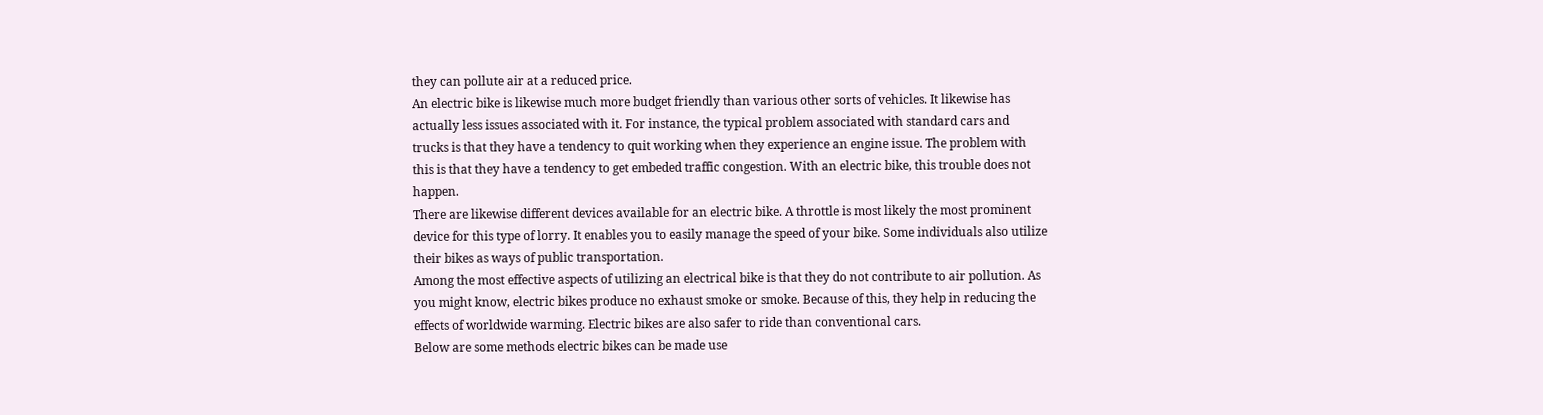they can pollute air at a reduced price.
An electric bike is likewise much more budget friendly than various other sorts of vehicles. It likewise has actually less issues associated with it. For instance, the typical problem associated with standard cars and trucks is that they have a tendency to quit working when they experience an engine issue. The problem with this is that they have a tendency to get embeded traffic congestion. With an electric bike, this trouble does not happen.
There are likewise different devices available for an electric bike. A throttle is most likely the most prominent device for this type of lorry. It enables you to easily manage the speed of your bike. Some individuals also utilize their bikes as ways of public transportation.
Among the most effective aspects of utilizing an electrical bike is that they do not contribute to air pollution. As you might know, electric bikes produce no exhaust smoke or smoke. Because of this, they help in reducing the effects of worldwide warming. Electric bikes are also safer to ride than conventional cars.
Below are some methods electric bikes can be made use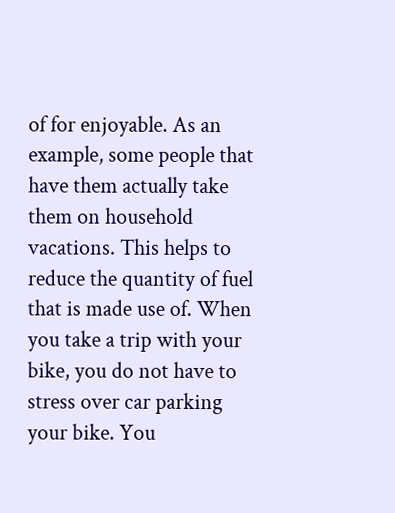of for enjoyable. As an example, some people that have them actually take them on household vacations. This helps to reduce the quantity of fuel that is made use of. When you take a trip with your bike, you do not have to stress over car parking your bike. You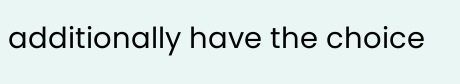additionally have the choice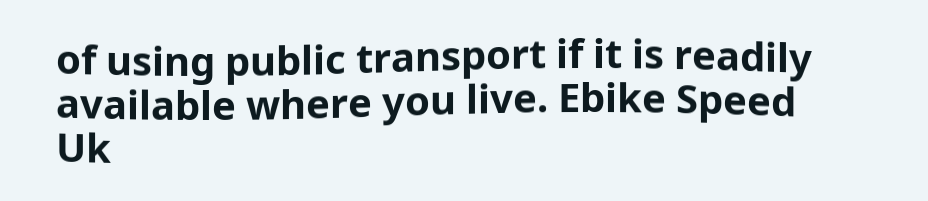of using public transport if it is readily available where you live. Ebike Speed Uk